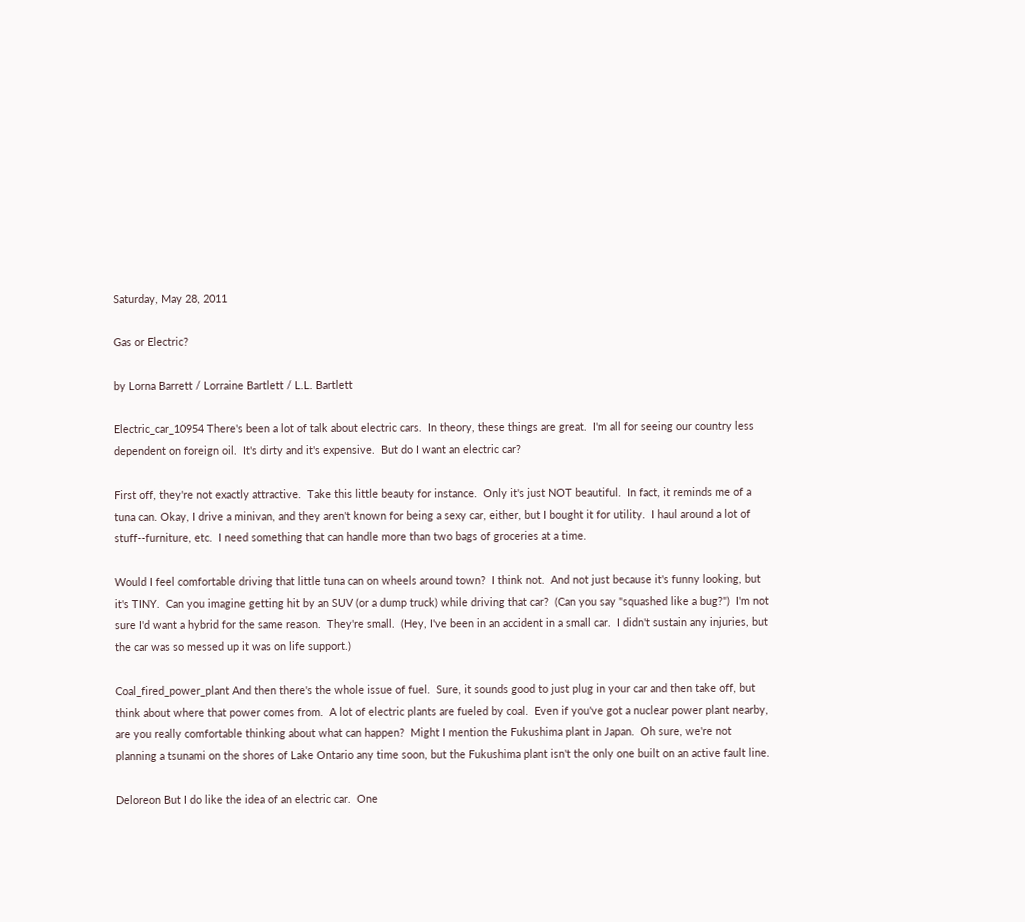Saturday, May 28, 2011

Gas or Electric?

by Lorna Barrett / Lorraine Bartlett / L.L. Bartlett

Electric_car_10954 There's been a lot of talk about electric cars.  In theory, these things are great.  I'm all for seeing our country less dependent on foreign oil.  It's dirty and it's expensive.  But do I want an electric car?

First off, they're not exactly attractive.  Take this little beauty for instance.  Only it's just NOT beautiful.  In fact, it reminds me of a tuna can. Okay, I drive a minivan, and they aren't known for being a sexy car, either, but I bought it for utility.  I haul around a lot of stuff--furniture, etc.  I need something that can handle more than two bags of groceries at a time.

Would I feel comfortable driving that little tuna can on wheels around town?  I think not.  And not just because it's funny looking, but it's TINY.  Can you imagine getting hit by an SUV (or a dump truck) while driving that car?  (Can you say "squashed like a bug?")  I'm not sure I'd want a hybrid for the same reason.  They're small.  (Hey, I've been in an accident in a small car.  I didn't sustain any injuries, but the car was so messed up it was on life support.)

Coal_fired_power_plant And then there's the whole issue of fuel.  Sure, it sounds good to just plug in your car and then take off, but think about where that power comes from.  A lot of electric plants are fueled by coal.  Even if you've got a nuclear power plant nearby, are you really comfortable thinking about what can happen?  Might I mention the Fukushima plant in Japan.  Oh sure, we're not planning a tsunami on the shores of Lake Ontario any time soon, but the Fukushima plant isn't the only one built on an active fault line.

Deloreon But I do like the idea of an electric car.  One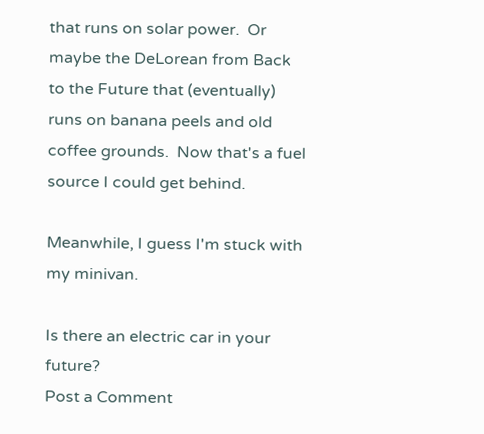that runs on solar power.  Or maybe the DeLorean from Back to the Future that (eventually) runs on banana peels and old coffee grounds.  Now that's a fuel source I could get behind.

Meanwhile, I guess I'm stuck with my minivan.

Is there an electric car in your future?
Post a Comment